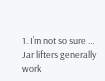1. I’m not so sure … Jar lifters generally work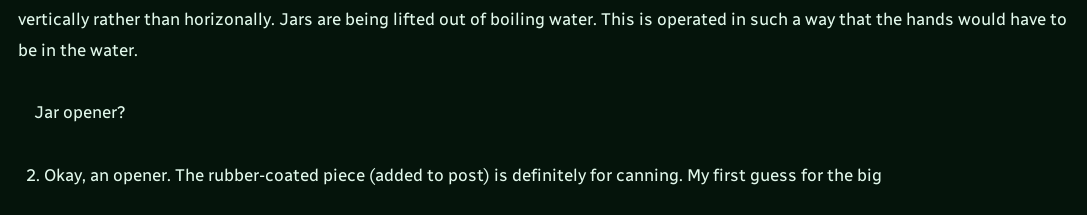vertically rather than horizonally. Jars are being lifted out of boiling water. This is operated in such a way that the hands would have to be in the water.

    Jar opener?

  2. Okay, an opener. The rubber-coated piece (added to post) is definitely for canning. My first guess for the big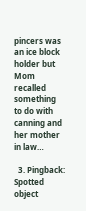pincers was an ice block holder but Mom recalled something to do with canning and her mother in law…

  3. Pingback: Spotted object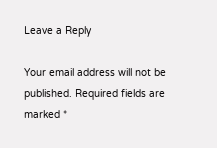Leave a Reply

Your email address will not be published. Required fields are marked *